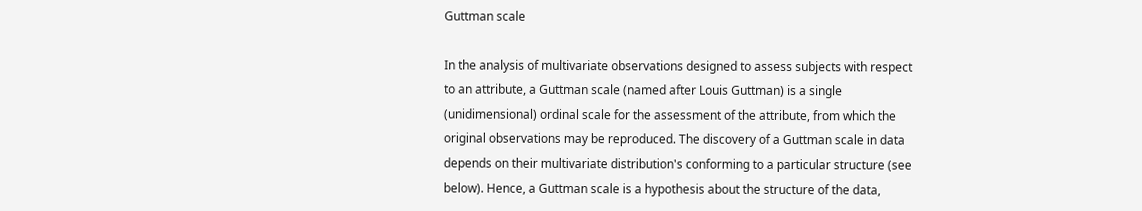Guttman scale

In the analysis of multivariate observations designed to assess subjects with respect to an attribute, a Guttman scale (named after Louis Guttman) is a single (unidimensional) ordinal scale for the assessment of the attribute, from which the original observations may be reproduced. The discovery of a Guttman scale in data depends on their multivariate distribution's conforming to a particular structure (see below). Hence, a Guttman scale is a hypothesis about the structure of the data,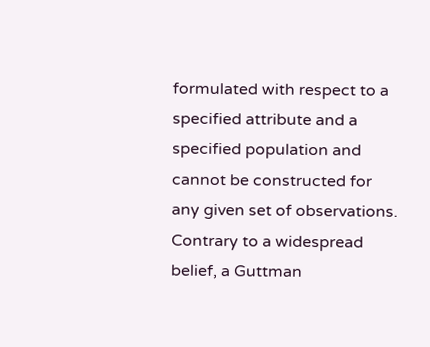formulated with respect to a specified attribute and a specified population and cannot be constructed for any given set of observations. Contrary to a widespread belief, a Guttman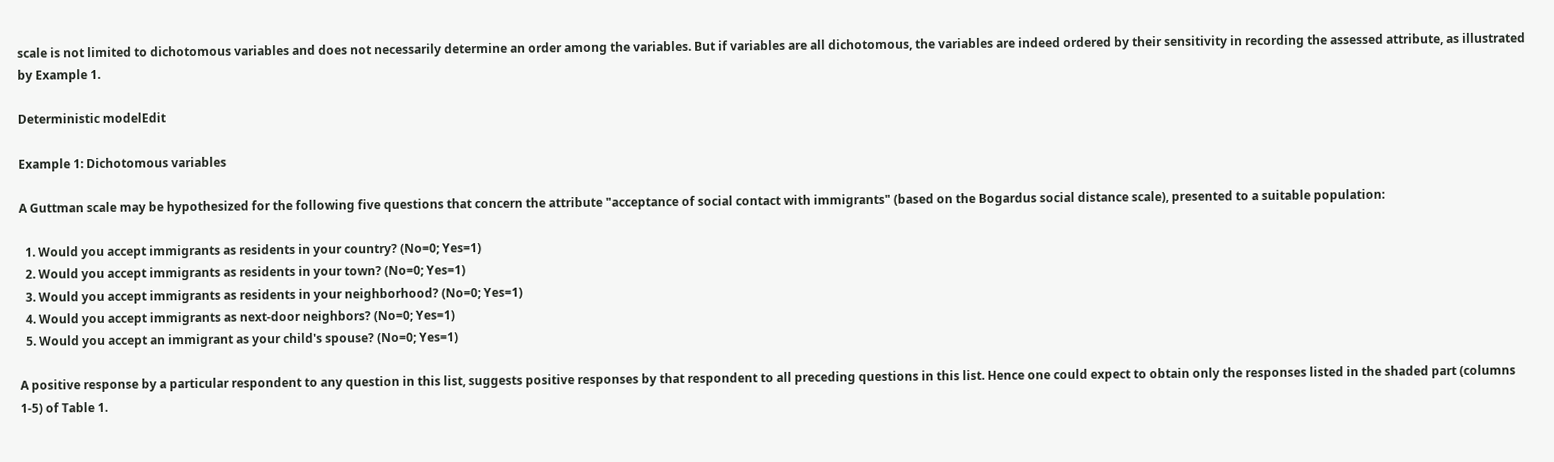scale is not limited to dichotomous variables and does not necessarily determine an order among the variables. But if variables are all dichotomous, the variables are indeed ordered by their sensitivity in recording the assessed attribute, as illustrated by Example 1.

Deterministic modelEdit

Example 1: Dichotomous variables

A Guttman scale may be hypothesized for the following five questions that concern the attribute "acceptance of social contact with immigrants" (based on the Bogardus social distance scale), presented to a suitable population:

  1. Would you accept immigrants as residents in your country? (No=0; Yes=1)
  2. Would you accept immigrants as residents in your town? (No=0; Yes=1)
  3. Would you accept immigrants as residents in your neighborhood? (No=0; Yes=1)
  4. Would you accept immigrants as next-door neighbors? (No=0; Yes=1)
  5. Would you accept an immigrant as your child's spouse? (No=0; Yes=1)

A positive response by a particular respondent to any question in this list, suggests positive responses by that respondent to all preceding questions in this list. Hence one could expect to obtain only the responses listed in the shaded part (columns 1-5) of Table 1.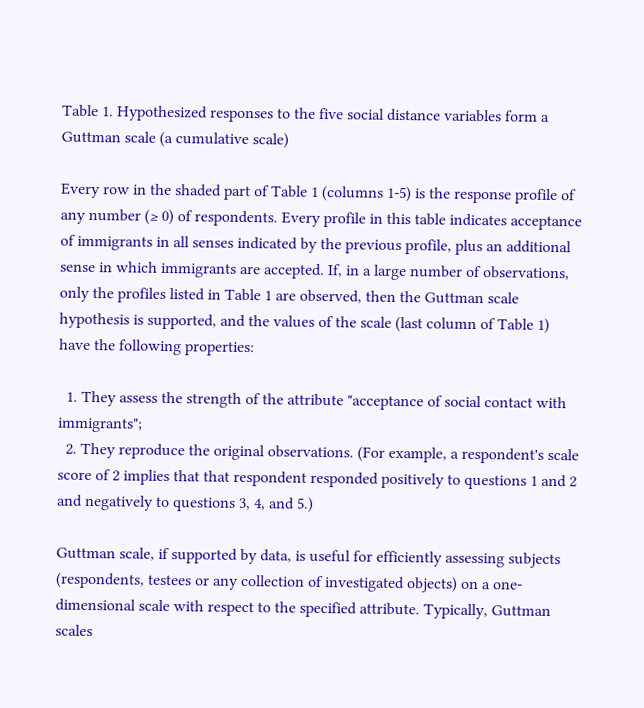Table 1. Hypothesized responses to the five social distance variables form a Guttman scale (a cumulative scale)

Every row in the shaded part of Table 1 (columns 1-5) is the response profile of any number (≥ 0) of respondents. Every profile in this table indicates acceptance of immigrants in all senses indicated by the previous profile, plus an additional sense in which immigrants are accepted. If, in a large number of observations, only the profiles listed in Table 1 are observed, then the Guttman scale hypothesis is supported, and the values of the scale (last column of Table 1) have the following properties:

  1. They assess the strength of the attribute "acceptance of social contact with immigrants";
  2. They reproduce the original observations. (For example, a respondent's scale score of 2 implies that that respondent responded positively to questions 1 and 2 and negatively to questions 3, 4, and 5.)

Guttman scale, if supported by data, is useful for efficiently assessing subjects (respondents, testees or any collection of investigated objects) on a one-dimensional scale with respect to the specified attribute. Typically, Guttman scales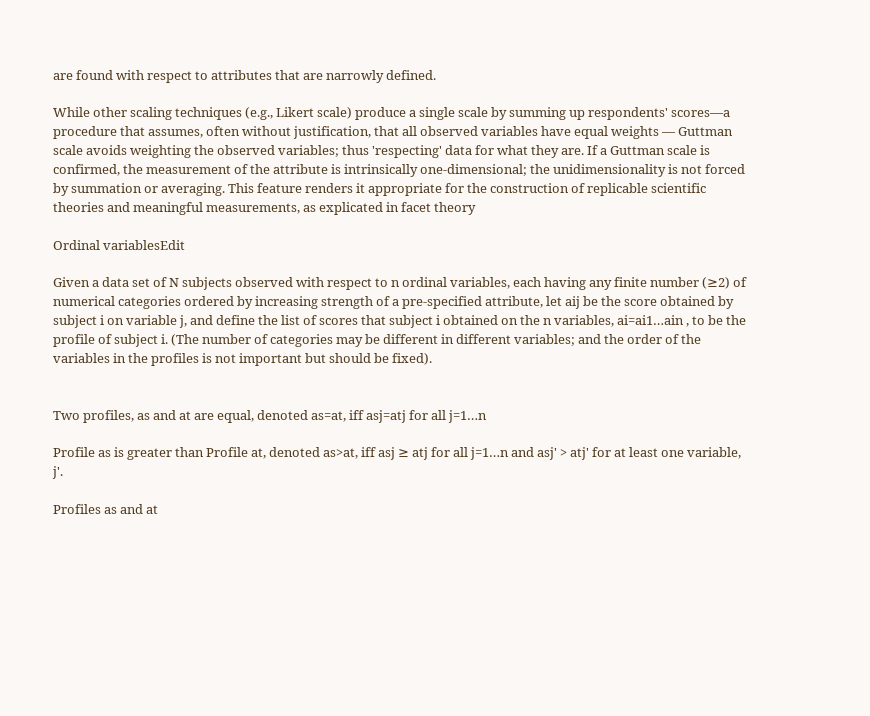are found with respect to attributes that are narrowly defined.

While other scaling techniques (e.g., Likert scale) produce a single scale by summing up respondents' scores—a procedure that assumes, often without justification, that all observed variables have equal weights — Guttman scale avoids weighting the observed variables; thus 'respecting' data for what they are. If a Guttman scale is confirmed, the measurement of the attribute is intrinsically one-dimensional; the unidimensionality is not forced by summation or averaging. This feature renders it appropriate for the construction of replicable scientific theories and meaningful measurements, as explicated in facet theory

Ordinal variablesEdit

Given a data set of N subjects observed with respect to n ordinal variables, each having any finite number (≥2) of numerical categories ordered by increasing strength of a pre-specified attribute, let aij be the score obtained by subject i on variable j, and define the list of scores that subject i obtained on the n variables, ai=ai1…ain , to be the profile of subject i. (The number of categories may be different in different variables; and the order of the variables in the profiles is not important but should be fixed).


Two profiles, as and at are equal, denoted as=at, iff asj=atj for all j=1…n

Profile as is greater than Profile at, denoted as>at, iff asj ≥ atj for all j=1…n and asj' > atj' for at least one variable, j'.

Profiles as and at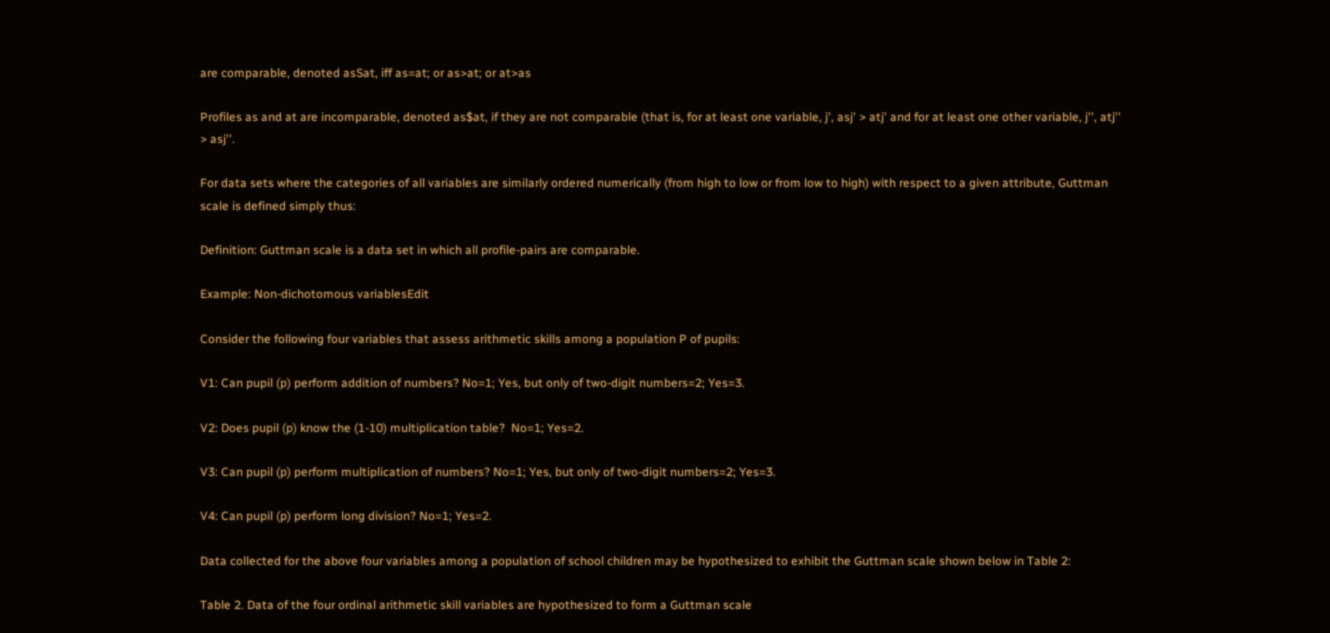are comparable, denoted asSat, iff as=at; or as>at; or at>as

Profiles as and at are incomparable, denoted as$at, if they are not comparable (that is, for at least one variable, j', asj' > atj' and for at least one other variable, j'', atj'' > asj''.

For data sets where the categories of all variables are similarly ordered numerically (from high to low or from low to high) with respect to a given attribute, Guttman scale is defined simply thus:

Definition: Guttman scale is a data set in which all profile-pairs are comparable.

Example: Non-dichotomous variablesEdit

Consider the following four variables that assess arithmetic skills among a population P of pupils:

V1: Can pupil (p) perform addition of numbers? No=1; Yes, but only of two-digit numbers=2; Yes=3.

V2: Does pupil (p) know the (1-10) multiplication table?  No=1; Yes=2.

V3: Can pupil (p) perform multiplication of numbers? No=1; Yes, but only of two-digit numbers=2; Yes=3.

V4: Can pupil (p) perform long division? No=1; Yes=2.

Data collected for the above four variables among a population of school children may be hypothesized to exhibit the Guttman scale shown below in Table 2:

Table 2. Data of the four ordinal arithmetic skill variables are hypothesized to form a Guttman scale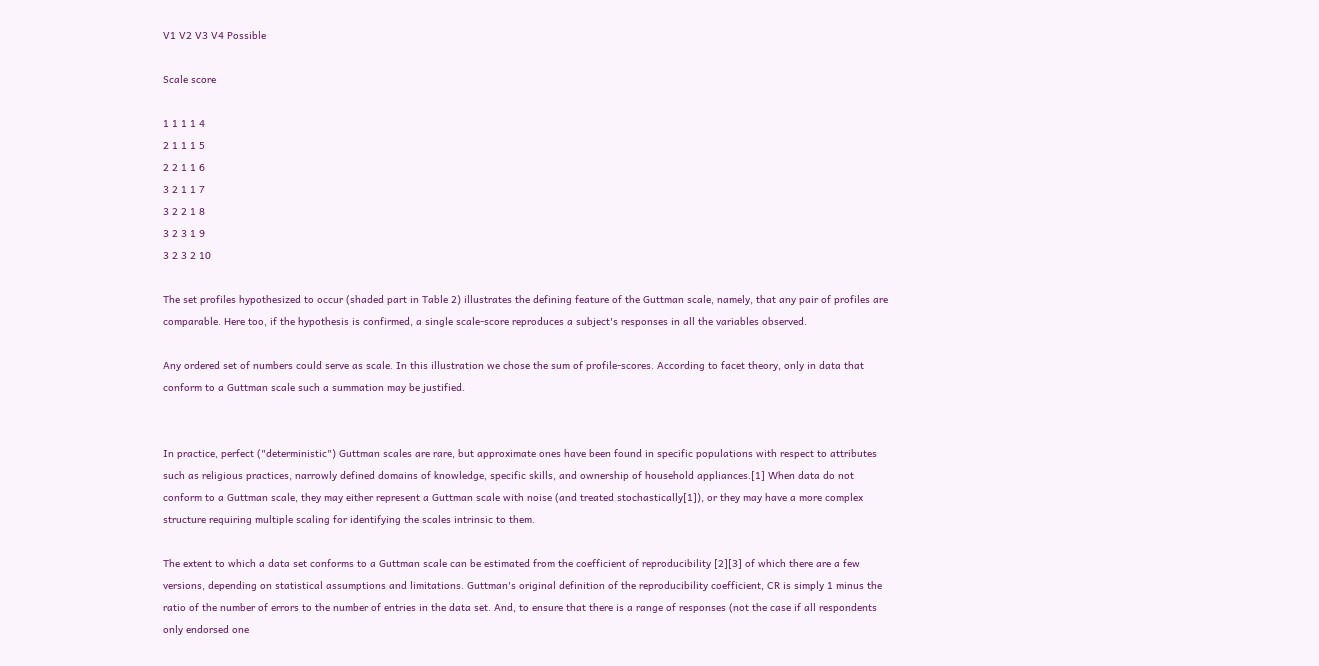V1 V2 V3 V4 Possible

Scale score

1 1 1 1 4
2 1 1 1 5
2 2 1 1 6
3 2 1 1 7
3 2 2 1 8
3 2 3 1 9
3 2 3 2 10

The set profiles hypothesized to occur (shaded part in Table 2) illustrates the defining feature of the Guttman scale, namely, that any pair of profiles are comparable. Here too, if the hypothesis is confirmed, a single scale-score reproduces a subject's responses in all the variables observed.

Any ordered set of numbers could serve as scale. In this illustration we chose the sum of profile-scores. According to facet theory, only in data that conform to a Guttman scale such a summation may be justified.


In practice, perfect ("deterministic") Guttman scales are rare, but approximate ones have been found in specific populations with respect to attributes such as religious practices, narrowly defined domains of knowledge, specific skills, and ownership of household appliances.[1] When data do not conform to a Guttman scale, they may either represent a Guttman scale with noise (and treated stochastically[1]), or they may have a more complex structure requiring multiple scaling for identifying the scales intrinsic to them.

The extent to which a data set conforms to a Guttman scale can be estimated from the coefficient of reproducibility [2][3] of which there are a few versions, depending on statistical assumptions and limitations. Guttman's original definition of the reproducibility coefficient, CR is simply 1 minus the ratio of the number of errors to the number of entries in the data set. And, to ensure that there is a range of responses (not the case if all respondents only endorsed one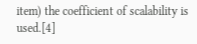item) the coefficient of scalability is used.[4]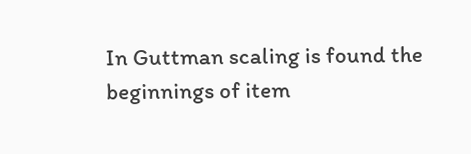In Guttman scaling is found the beginnings of item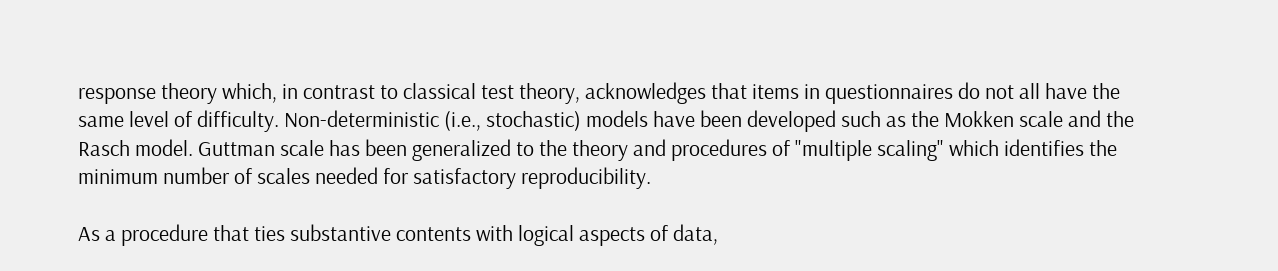response theory which, in contrast to classical test theory, acknowledges that items in questionnaires do not all have the same level of difficulty. Non-deterministic (i.e., stochastic) models have been developed such as the Mokken scale and the Rasch model. Guttman scale has been generalized to the theory and procedures of "multiple scaling" which identifies the minimum number of scales needed for satisfactory reproducibility.

As a procedure that ties substantive contents with logical aspects of data,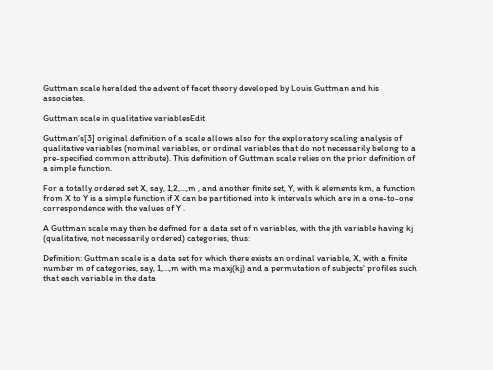Guttman scale heralded the advent of facet theory developed by Louis Guttman and his associates.

Guttman scale in qualitative variablesEdit

Guttman's[3] original definition of a scale allows also for the exploratory scaling analysis of qualitative variables (nominal variables, or ordinal variables that do not necessarily belong to a pre-specified common attribute). This definition of Guttman scale relies on the prior definition of a simple function.

For a totally ordered set X, say, 1,2,…,m , and another finite set, Y, with k elements km, a function from X to Y is a simple function if X can be partitioned into k intervals which are in a one-to-one correspondence with the values of Y .

A Guttman scale may then be defined for a data set of n variables, with the jth variable having kj (qualitative, not necessarily ordered) categories, thus:

Definition: Guttman scale is a data set for which there exists an ordinal variable, X, with a finite number m of categories, say, 1,…,m with m≥ maxj(kj) and a permutation of subjects' profiles such that each variable in the data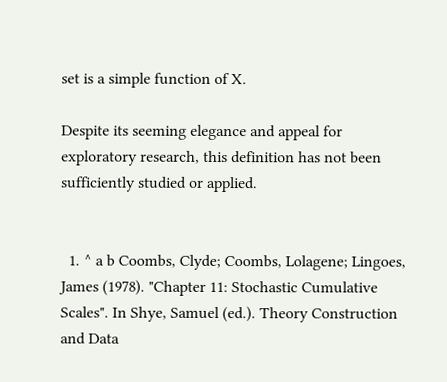set is a simple function of X.

Despite its seeming elegance and appeal for exploratory research, this definition has not been sufficiently studied or applied.


  1. ^ a b Coombs, Clyde; Coombs, Lolagene; Lingoes, James (1978). "Chapter 11: Stochastic Cumulative Scales". In Shye, Samuel (ed.). Theory Construction and Data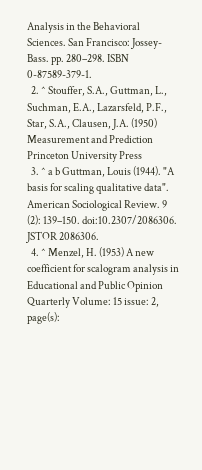Analysis in the Behavioral Sciences. San Francisco: Jossey-Bass. pp. 280–298. ISBN 0-87589-379-1.
  2. ^ Stouffer, S.A., Guttman, L., Suchman, E.A., Lazarsfeld, P.F., Star, S.A., Clausen, J.A. (1950) Measurement and Prediction Princeton University Press
  3. ^ a b Guttman, Louis (1944). "A basis for scaling qualitative data". American Sociological Review. 9 (2): 139–150. doi:10.2307/2086306. JSTOR 2086306.
  4. ^ Menzel, H. (1953) A new coefficient for scalogram analysis in Educational and Public Opinion Quarterly Volume: 15 issue: 2, page(s):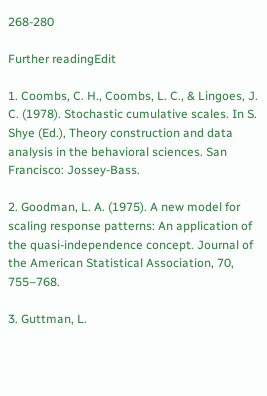268-280

Further readingEdit

1. Coombs, C. H., Coombs, L. C., & Lingoes, J. C. (1978). Stochastic cumulative scales. In S. Shye (Ed.), Theory construction and data analysis in the behavioral sciences. San Francisco: Jossey-Bass.

2. Goodman, L. A. (1975). A new model for scaling response patterns: An application of the quasi-independence concept. Journal of the American Statistical Association, 70, 755–768.

3. Guttman, L.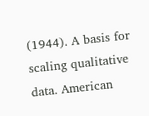(1944). A basis for scaling qualitative data. American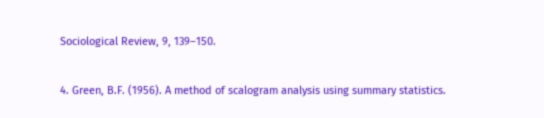Sociological Review, 9, 139–150.

4. Green, B.F. (1956). A method of scalogram analysis using summary statistics.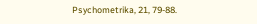Psychometrika, 21, 79-88.